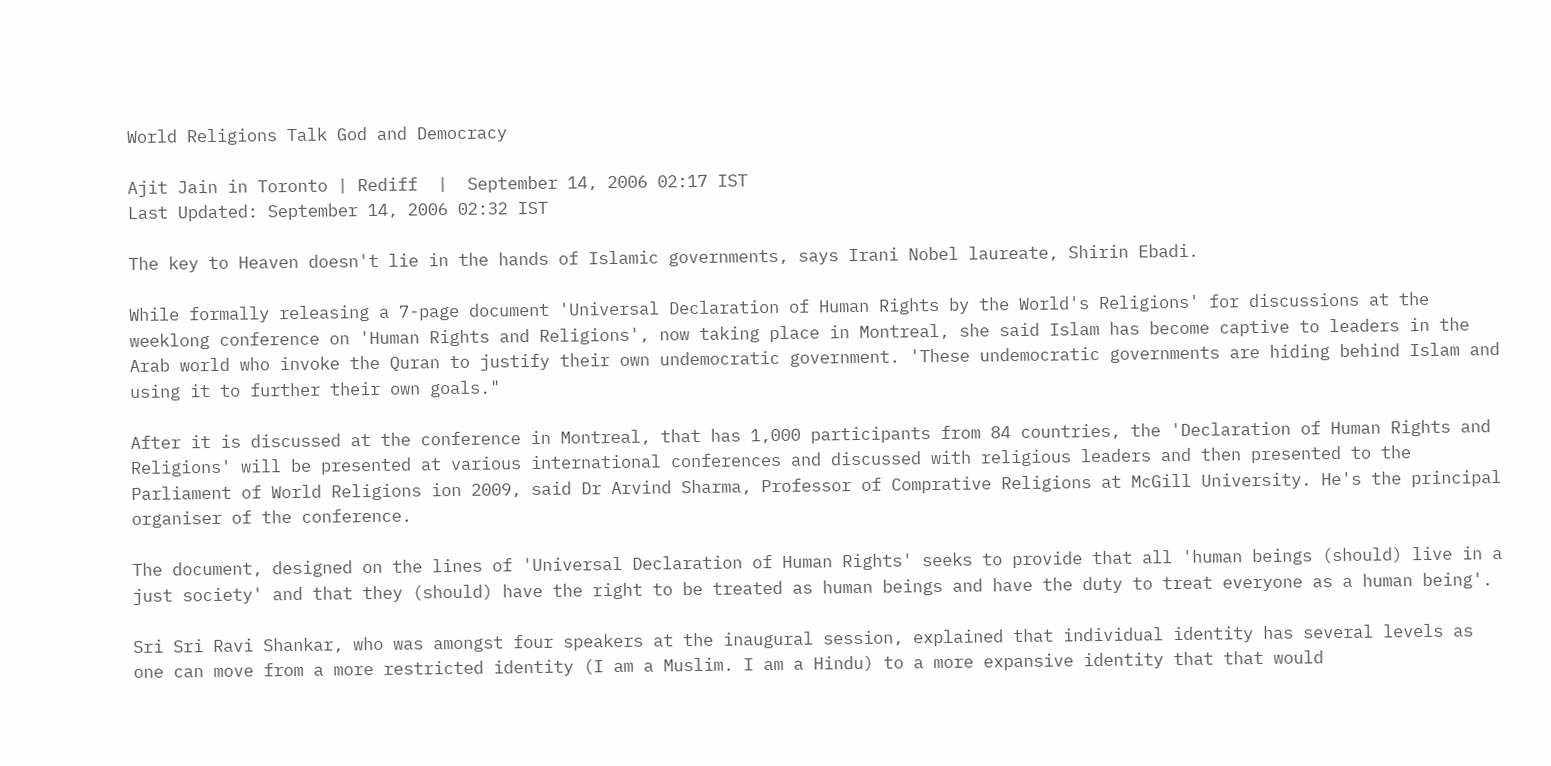World Religions Talk God and Democracy

Ajit Jain in Toronto | Rediff  |  September 14, 2006 02:17 IST
Last Updated: September 14, 2006 02:32 IST

The key to Heaven doesn't lie in the hands of Islamic governments, says Irani Nobel laureate, Shirin Ebadi.

While formally releasing a 7-page document 'Universal Declaration of Human Rights by the World's Religions' for discussions at the weeklong conference on 'Human Rights and Religions', now taking place in Montreal, she said Islam has become captive to leaders in the Arab world who invoke the Quran to justify their own undemocratic government. 'These undemocratic governments are hiding behind Islam and using it to further their own goals."

After it is discussed at the conference in Montreal, that has 1,000 participants from 84 countries, the 'Declaration of Human Rights and Religions' will be presented at various international conferences and discussed with religious leaders and then presented to the Parliament of World Religions ion 2009, said Dr Arvind Sharma, Professor of Comprative Religions at McGill University. He's the principal organiser of the conference.

The document, designed on the lines of 'Universal Declaration of Human Rights' seeks to provide that all 'human beings (should) live in a just society' and that they (should) have the right to be treated as human beings and have the duty to treat everyone as a human being'.

Sri Sri Ravi Shankar, who was amongst four speakers at the inaugural session, explained that individual identity has several levels as one can move from a more restricted identity (I am a Muslim. I am a Hindu) to a more expansive identity that that would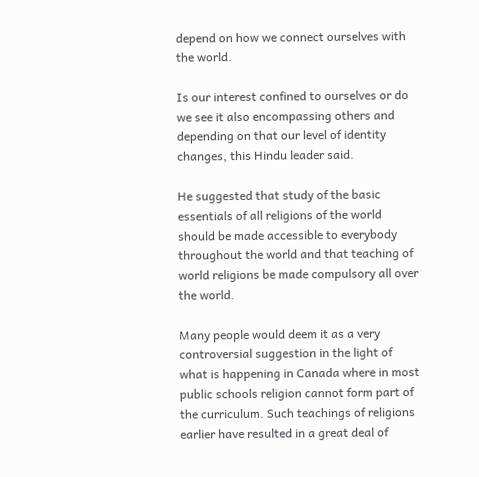depend on how we connect ourselves with the world.

Is our interest confined to ourselves or do we see it also encompassing others and depending on that our level of identity changes, this Hindu leader said.

He suggested that study of the basic essentials of all religions of the world should be made accessible to everybody throughout the world and that teaching of world religions be made compulsory all over the world.

Many people would deem it as a very controversial suggestion in the light of what is happening in Canada where in most public schools religion cannot form part of the curriculum. Such teachings of religions earlier have resulted in a great deal of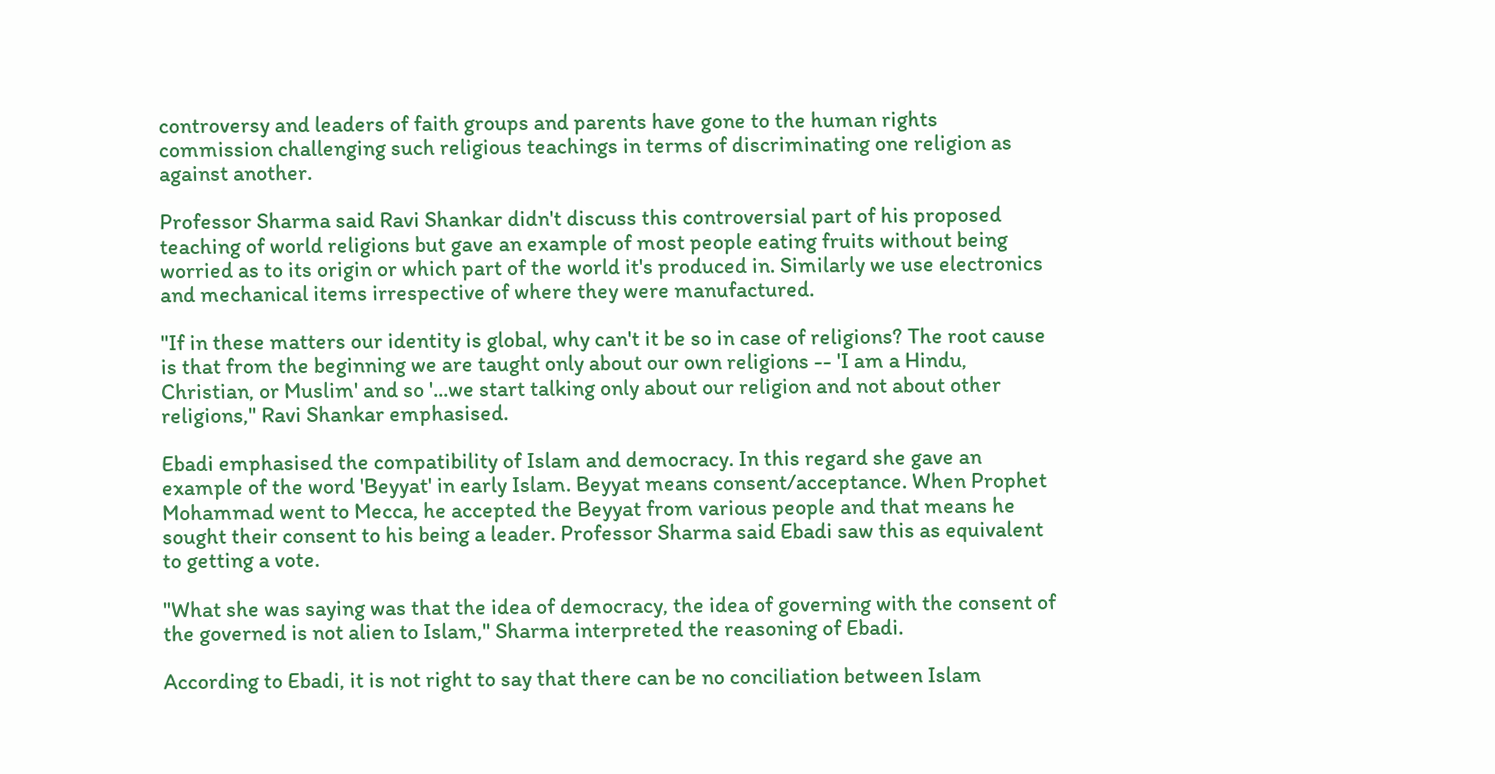controversy and leaders of faith groups and parents have gone to the human rights commission challenging such religious teachings in terms of discriminating one religion as against another.

Professor Sharma said Ravi Shankar didn't discuss this controversial part of his proposed teaching of world religions but gave an example of most people eating fruits without being worried as to its origin or which part of the world it's produced in. Similarly we use electronics and mechanical items irrespective of where they were manufactured.

"If in these matters our identity is global, why can't it be so in case of religions? The root cause is that from the beginning we are taught only about our own religions -- 'I am a Hindu, Christian, or Muslim' and so '...we start talking only about our religion and not about other religions," Ravi Shankar emphasised.

Ebadi emphasised the compatibility of Islam and democracy. In this regard she gave an example of the word 'Beyyat' in early Islam. Beyyat means consent/acceptance. When Prophet Mohammad went to Mecca, he accepted the Beyyat from various people and that means he sought their consent to his being a leader. Professor Sharma said Ebadi saw this as equivalent to getting a vote.

"What she was saying was that the idea of democracy, the idea of governing with the consent of the governed is not alien to Islam," Sharma interpreted the reasoning of Ebadi.

According to Ebadi, it is not right to say that there can be no conciliation between Islam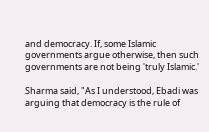and democracy. If, some Islamic governments argue otherwise, then such governments are not being 'truly Islamic.'

Sharma said, "As I understood, Ebadi was arguing that democracy is the rule of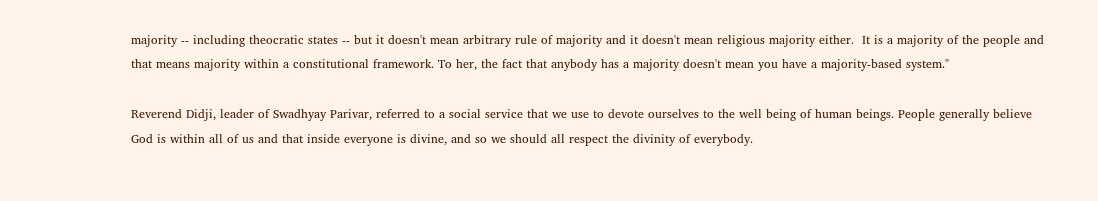majority -- including theocratic states -- but it doesn't mean arbitrary rule of majority and it doesn't mean religious majority either.  It is a majority of the people and that means majority within a constitutional framework. To her, the fact that anybody has a majority doesn't mean you have a majority-based system."

Reverend Didji, leader of Swadhyay Parivar, referred to a social service that we use to devote ourselves to the well being of human beings. People generally believe God is within all of us and that inside everyone is divine, and so we should all respect the divinity of everybody.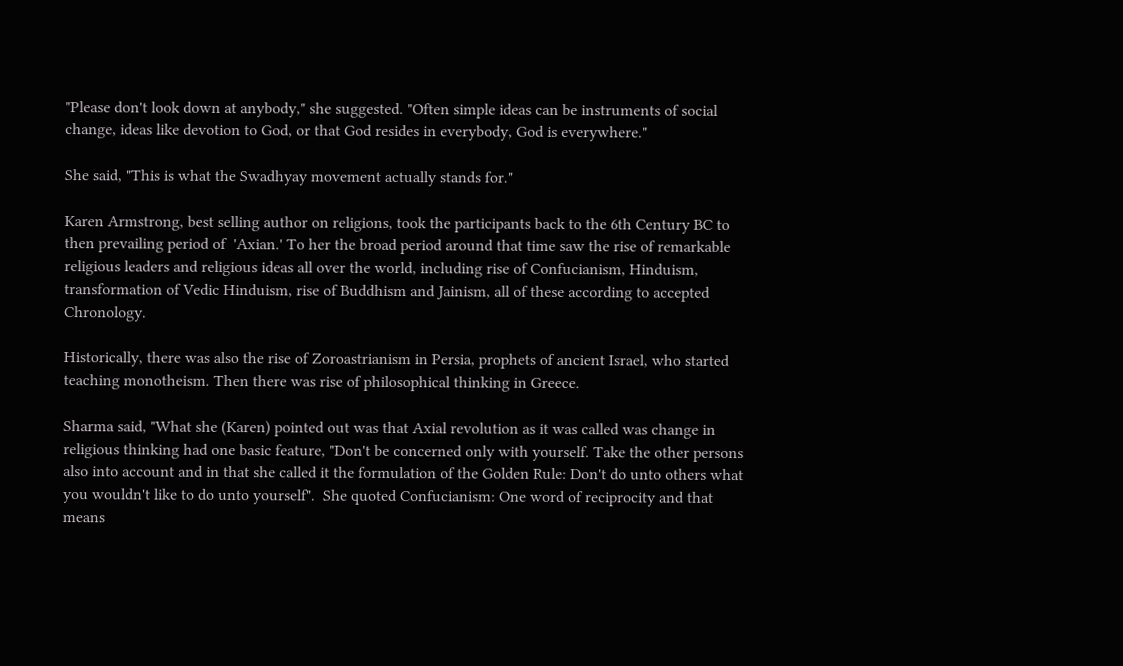"Please don't look down at anybody," she suggested. "Often simple ideas can be instruments of social change, ideas like devotion to God, or that God resides in everybody, God is everywhere."

She said, "This is what the Swadhyay movement actually stands for."

Karen Armstrong, best selling author on religions, took the participants back to the 6th Century BC to then prevailing period of  'Axian.' To her the broad period around that time saw the rise of remarkable religious leaders and religious ideas all over the world, including rise of Confucianism, Hinduism, transformation of Vedic Hinduism, rise of Buddhism and Jainism, all of these according to accepted Chronology.

Historically, there was also the rise of Zoroastrianism in Persia, prophets of ancient Israel, who started teaching monotheism. Then there was rise of philosophical thinking in Greece.

Sharma said, "What she (Karen) pointed out was that Axial revolution as it was called was change in religious thinking had one basic feature, "Don't be concerned only with yourself. Take the other persons also into account and in that she called it the formulation of the Golden Rule: Don't do unto others what you wouldn't like to do unto yourself".  She quoted Confucianism: One word of reciprocity and that means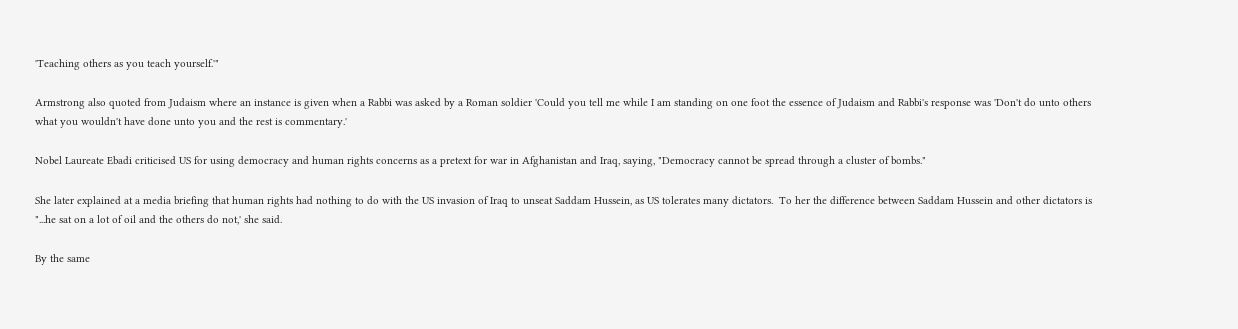'Teaching others as you teach yourself.'"

Armstrong also quoted from Judaism where an instance is given when a Rabbi was asked by a Roman soldier 'Could you tell me while I am standing on one foot the essence of Judaism and Rabbi's response was 'Don't do unto others what you wouldn't have done unto you and the rest is commentary.'

Nobel Laureate Ebadi criticised US for using democracy and human rights concerns as a pretext for war in Afghanistan and Iraq, saying, "Democracy cannot be spread through a cluster of bombs."

She later explained at a media briefing that human rights had nothing to do with the US invasion of Iraq to unseat Saddam Hussein, as US tolerates many dictators.  To her the difference between Saddam Hussein and other dictators is "...he sat on a lot of oil and the others do not,' she said.

By the same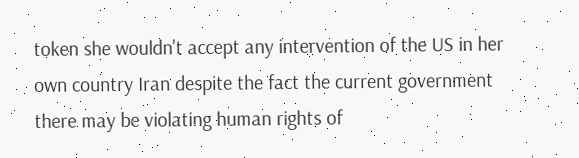token she wouldn't accept any intervention of the US in her own country Iran despite the fact the current government there may be violating human rights of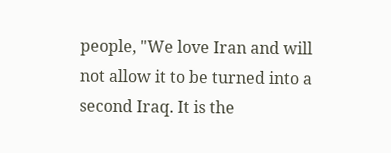people, "We love Iran and will not allow it to be turned into a second Iraq. It is the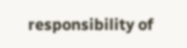responsibility of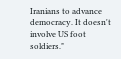Iranians to advance democracy. It doesn't involve US foot soldiers."